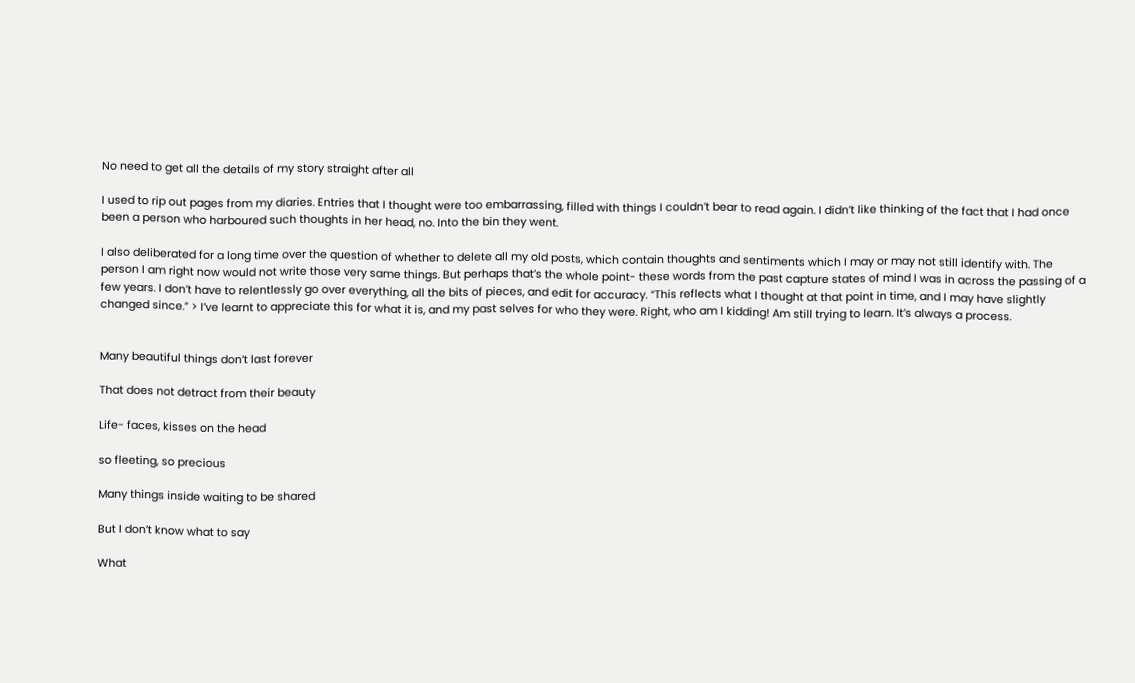No need to get all the details of my story straight after all

I used to rip out pages from my diaries. Entries that I thought were too embarrassing, filled with things I couldn’t bear to read again. I didn’t like thinking of the fact that I had once been a person who harboured such thoughts in her head, no. Into the bin they went.

I also deliberated for a long time over the question of whether to delete all my old posts, which contain thoughts and sentiments which I may or may not still identify with. The person I am right now would not write those very same things. But perhaps that’s the whole point- these words from the past capture states of mind I was in across the passing of a few years. I don’t have to relentlessly go over everything, all the bits of pieces, and edit for accuracy. “This reflects what I thought at that point in time, and I may have slightly changed since.” > I’ve learnt to appreciate this for what it is, and my past selves for who they were. Right, who am I kidding! Am still trying to learn. It’s always a process.


Many beautiful things don’t last forever

That does not detract from their beauty

Life- faces, kisses on the head

so fleeting, so precious

Many things inside waiting to be shared

But I don’t know what to say

What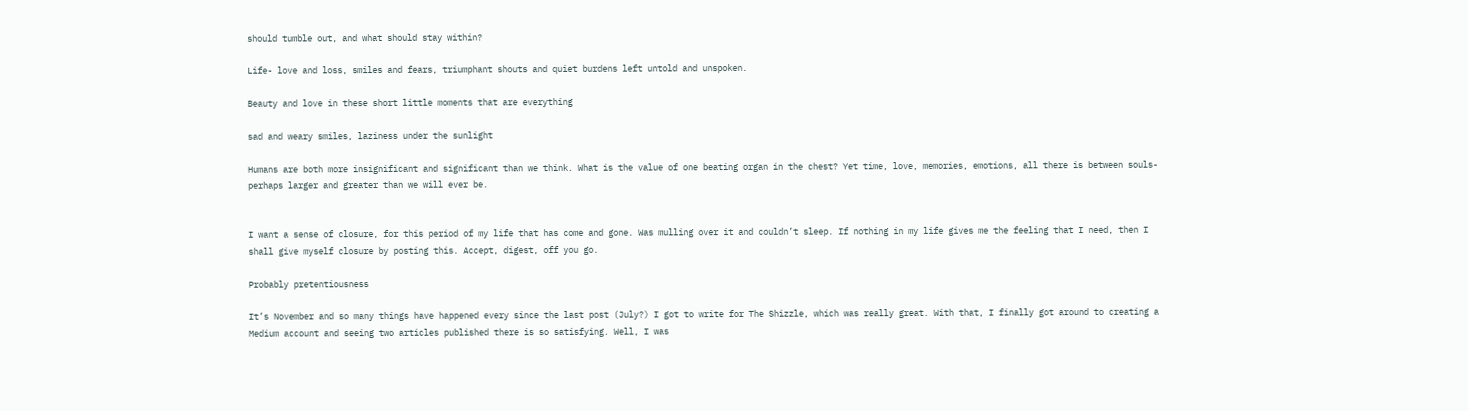should tumble out, and what should stay within?

Life- love and loss, smiles and fears, triumphant shouts and quiet burdens left untold and unspoken.

Beauty and love in these short little moments that are everything

sad and weary smiles, laziness under the sunlight

Humans are both more insignificant and significant than we think. What is the value of one beating organ in the chest? Yet time, love, memories, emotions, all there is between souls- perhaps larger and greater than we will ever be.


I want a sense of closure, for this period of my life that has come and gone. Was mulling over it and couldn’t sleep. If nothing in my life gives me the feeling that I need, then I shall give myself closure by posting this. Accept, digest, off you go.

Probably pretentiousness

It’s November and so many things have happened every since the last post (July?) I got to write for The Shizzle, which was really great. With that, I finally got around to creating a Medium account and seeing two articles published there is so satisfying. Well, I was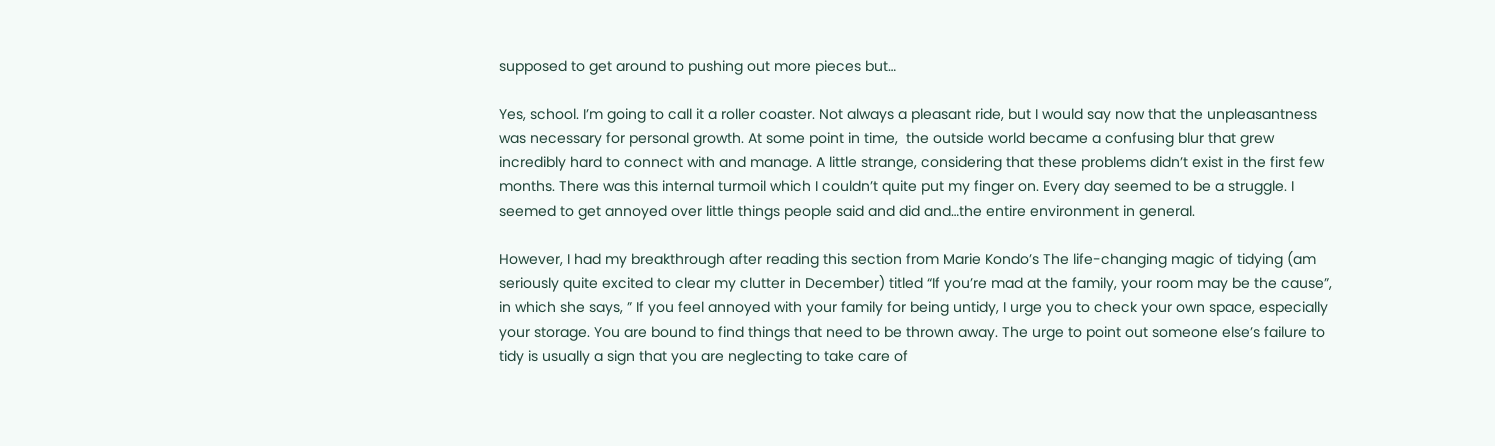supposed to get around to pushing out more pieces but…

Yes, school. I’m going to call it a roller coaster. Not always a pleasant ride, but I would say now that the unpleasantness was necessary for personal growth. At some point in time,  the outside world became a confusing blur that grew incredibly hard to connect with and manage. A little strange, considering that these problems didn’t exist in the first few months. There was this internal turmoil which I couldn’t quite put my finger on. Every day seemed to be a struggle. I seemed to get annoyed over little things people said and did and…the entire environment in general.

However, I had my breakthrough after reading this section from Marie Kondo’s The life-changing magic of tidying (am seriously quite excited to clear my clutter in December) titled “If you’re mad at the family, your room may be the cause”, in which she says, ” If you feel annoyed with your family for being untidy, I urge you to check your own space, especially your storage. You are bound to find things that need to be thrown away. The urge to point out someone else’s failure to tidy is usually a sign that you are neglecting to take care of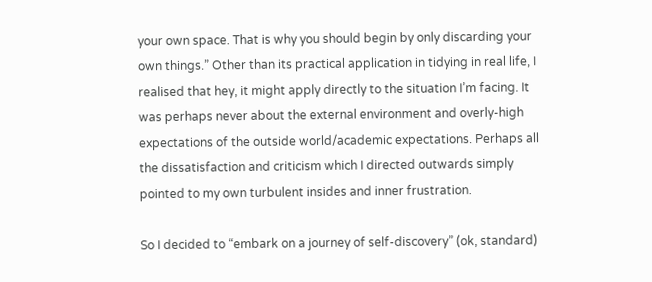your own space. That is why you should begin by only discarding your own things.” Other than its practical application in tidying in real life, I realised that hey, it might apply directly to the situation I’m facing. It was perhaps never about the external environment and overly-high expectations of the outside world/academic expectations. Perhaps all the dissatisfaction and criticism which I directed outwards simply pointed to my own turbulent insides and inner frustration.

So I decided to “embark on a journey of self-discovery” (ok, standard)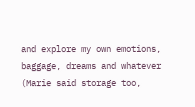and explore my own emotions, baggage, dreams and whatever (Marie said storage too,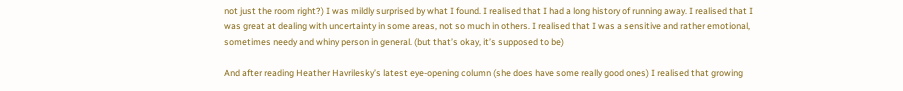not just the room right?) I was mildly surprised by what I found. I realised that I had a long history of running away. I realised that I was great at dealing with uncertainty in some areas, not so much in others. I realised that I was a sensitive and rather emotional, sometimes needy and whiny person in general. (but that’s okay, it’s supposed to be)

And after reading Heather Havrilesky’s latest eye-opening column (she does have some really good ones) I realised that growing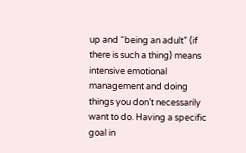up and “being an adult” (if there is such a thing) means intensive emotional management and doing things you don’t necessarily want to do. Having a specific goal in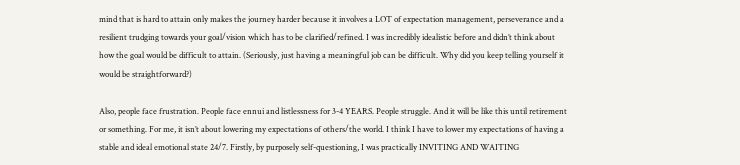mind that is hard to attain only makes the journey harder because it involves a LOT of expectation management, perseverance and a resilient trudging towards your goal/vision which has to be clarified/refined. I was incredibly idealistic before and didn’t think about how the goal would be difficult to attain. (Seriously, just having a meaningful job can be difficult. Why did you keep telling yourself it would be straightforward?)

Also, people face frustration. People face ennui and listlessness for 3-4 YEARS. People struggle. And it will be like this until retirement or something. For me, it isn’t about lowering my expectations of others/the world. I think I have to lower my expectations of having a stable and ideal emotional state 24/7. Firstly, by purposely self-questioning, I was practically INVITING AND WAITING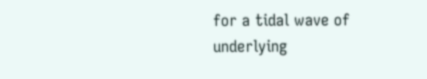for a tidal wave of underlying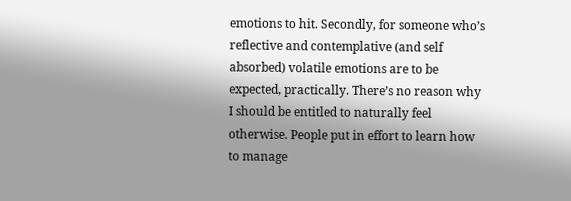emotions to hit. Secondly, for someone who’s reflective and contemplative (and self absorbed) volatile emotions are to be expected, practically. There’s no reason why I should be entitled to naturally feel otherwise. People put in effort to learn how to manage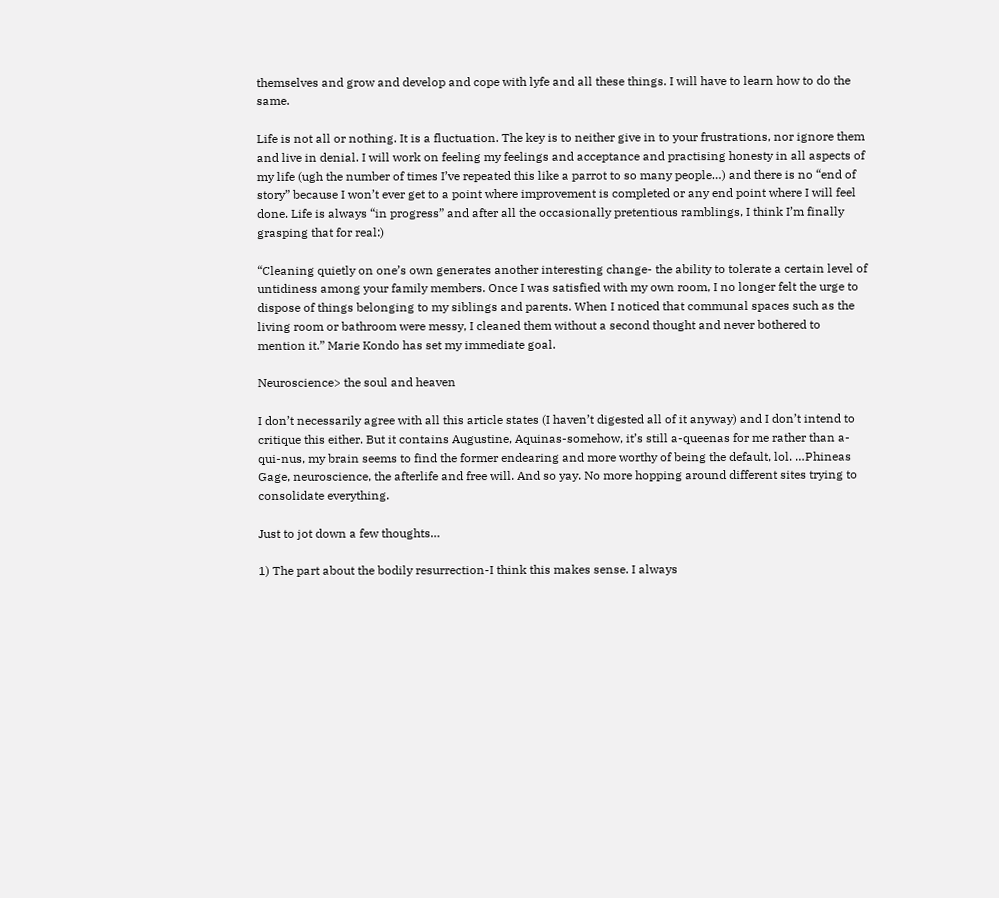themselves and grow and develop and cope with lyfe and all these things. I will have to learn how to do the same.

Life is not all or nothing. It is a fluctuation. The key is to neither give in to your frustrations, nor ignore them and live in denial. I will work on feeling my feelings and acceptance and practising honesty in all aspects of my life (ugh the number of times I’ve repeated this like a parrot to so many people…) and there is no “end of story” because I won’t ever get to a point where improvement is completed or any end point where I will feel done. Life is always “in progress” and after all the occasionally pretentious ramblings, I think I’m finally grasping that for real:)

“Cleaning quietly on one’s own generates another interesting change- the ability to tolerate a certain level of untidiness among your family members. Once I was satisfied with my own room, I no longer felt the urge to dispose of things belonging to my siblings and parents. When I noticed that communal spaces such as the living room or bathroom were messy, I cleaned them without a second thought and never bothered to mention it.” Marie Kondo has set my immediate goal.

Neuroscience> the soul and heaven

I don’t necessarily agree with all this article states (I haven’t digested all of it anyway) and I don’t intend to critique this either. But it contains Augustine, Aquinas-somehow, it’s still a-queenas for me rather than a-qui-nus, my brain seems to find the former endearing and more worthy of being the default, lol. …Phineas Gage, neuroscience, the afterlife and free will. And so yay. No more hopping around different sites trying to consolidate everything.

Just to jot down a few thoughts…

1) The part about the bodily resurrection-I think this makes sense. I always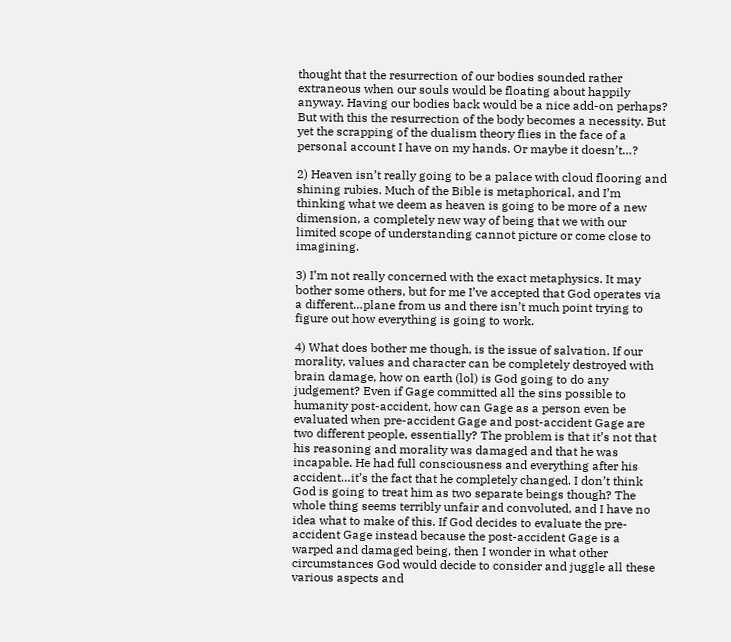thought that the resurrection of our bodies sounded rather extraneous when our souls would be floating about happily anyway. Having our bodies back would be a nice add-on perhaps? But with this the resurrection of the body becomes a necessity. But yet the scrapping of the dualism theory flies in the face of a personal account I have on my hands. Or maybe it doesn’t…?

2) Heaven isn’t really going to be a palace with cloud flooring and shining rubies. Much of the Bible is metaphorical, and I’m thinking what we deem as heaven is going to be more of a new dimension, a completely new way of being that we with our limited scope of understanding cannot picture or come close to imagining.

3) I’m not really concerned with the exact metaphysics. It may bother some others, but for me I’ve accepted that God operates via a different…plane from us and there isn’t much point trying to figure out how everything is going to work.

4) What does bother me though, is the issue of salvation. If our morality, values and character can be completely destroyed with brain damage, how on earth (lol) is God going to do any judgement? Even if Gage committed all the sins possible to humanity post-accident, how can Gage as a person even be evaluated when pre-accident Gage and post-accident Gage are two different people, essentially? The problem is that it’s not that his reasoning and morality was damaged and that he was incapable. He had full consciousness and everything after his accident…it’s the fact that he completely changed. I don’t think God is going to treat him as two separate beings though? The whole thing seems terribly unfair and convoluted, and I have no idea what to make of this. If God decides to evaluate the pre-accident Gage instead because the post-accident Gage is a warped and damaged being, then I wonder in what other circumstances God would decide to consider and juggle all these various aspects and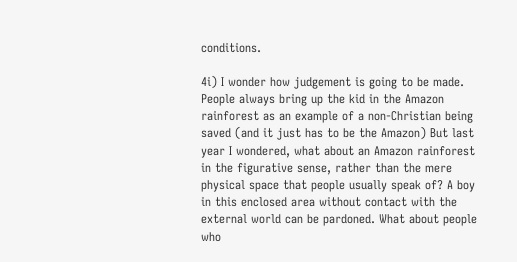conditions.

4i) I wonder how judgement is going to be made. People always bring up the kid in the Amazon rainforest as an example of a non-Christian being saved (and it just has to be the Amazon) But last year I wondered, what about an Amazon rainforest in the figurative sense, rather than the mere physical space that people usually speak of? A boy in this enclosed area without contact with the external world can be pardoned. What about people who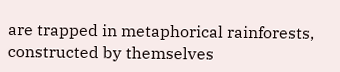are trapped in metaphorical rainforests, constructed by themselves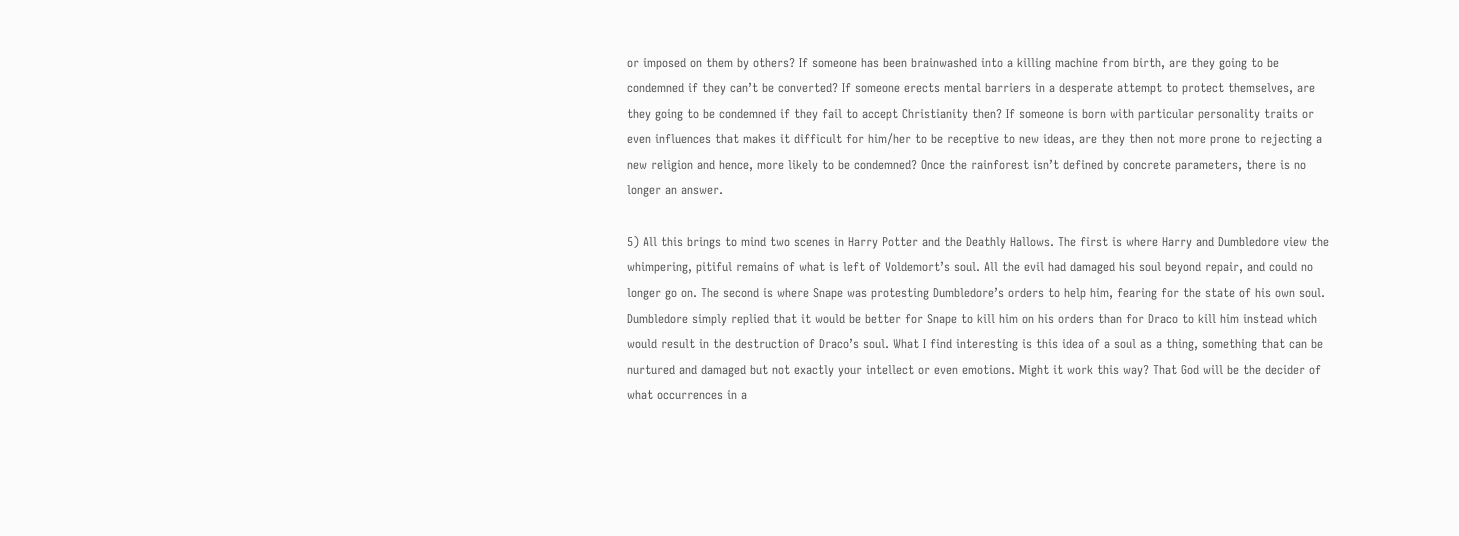or imposed on them by others? If someone has been brainwashed into a killing machine from birth, are they going to be condemned if they can’t be converted? If someone erects mental barriers in a desperate attempt to protect themselves, are they going to be condemned if they fail to accept Christianity then? If someone is born with particular personality traits or even influences that makes it difficult for him/her to be receptive to new ideas, are they then not more prone to rejecting a new religion and hence, more likely to be condemned? Once the rainforest isn’t defined by concrete parameters, there is no longer an answer.

5) All this brings to mind two scenes in Harry Potter and the Deathly Hallows. The first is where Harry and Dumbledore view the whimpering, pitiful remains of what is left of Voldemort’s soul. All the evil had damaged his soul beyond repair, and could no longer go on. The second is where Snape was protesting Dumbledore’s orders to help him, fearing for the state of his own soul. Dumbledore simply replied that it would be better for Snape to kill him on his orders than for Draco to kill him instead which would result in the destruction of Draco’s soul. What I find interesting is this idea of a soul as a thing, something that can be nurtured and damaged but not exactly your intellect or even emotions. Might it work this way? That God will be the decider of what occurrences in a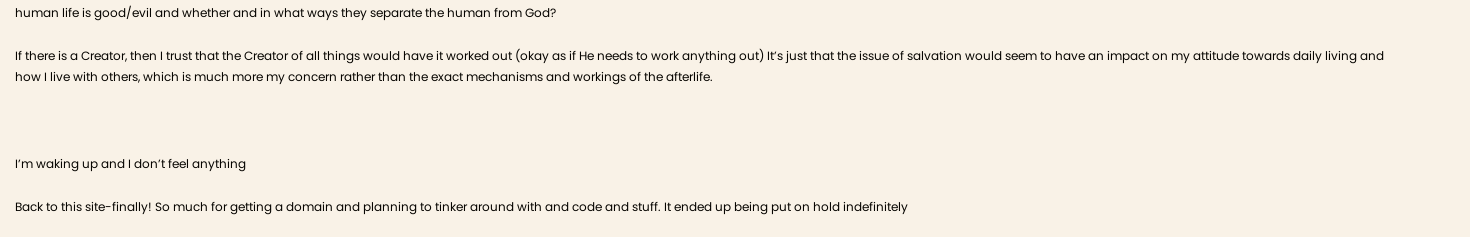human life is good/evil and whether and in what ways they separate the human from God?

If there is a Creator, then I trust that the Creator of all things would have it worked out (okay as if He needs to work anything out) It’s just that the issue of salvation would seem to have an impact on my attitude towards daily living and how I live with others, which is much more my concern rather than the exact mechanisms and workings of the afterlife.



I’m waking up and I don’t feel anything

Back to this site-finally! So much for getting a domain and planning to tinker around with and code and stuff. It ended up being put on hold indefinitely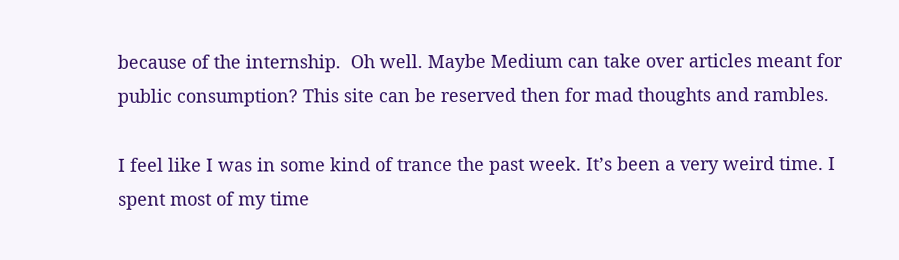because of the internship.  Oh well. Maybe Medium can take over articles meant for public consumption? This site can be reserved then for mad thoughts and rambles.

I feel like I was in some kind of trance the past week. It’s been a very weird time. I spent most of my time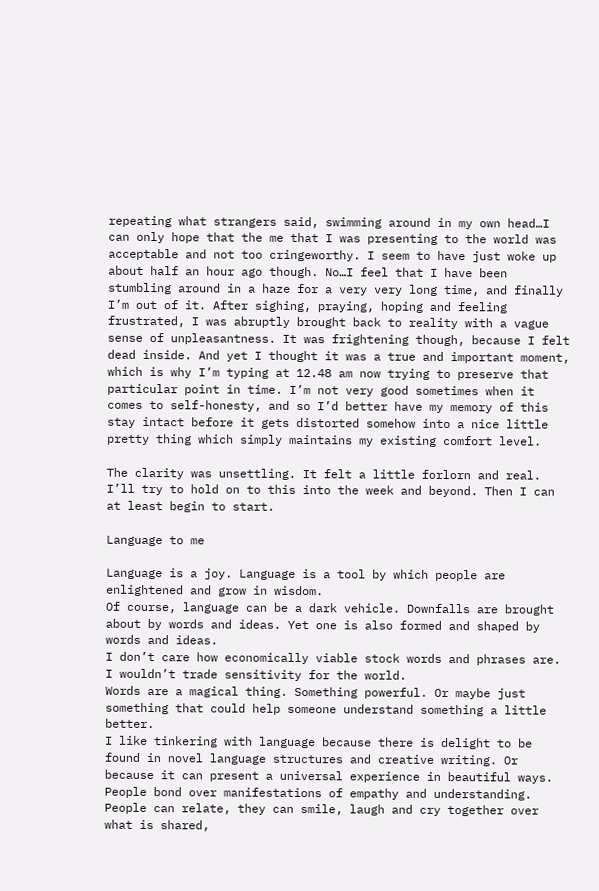repeating what strangers said, swimming around in my own head…I can only hope that the me that I was presenting to the world was acceptable and not too cringeworthy. I seem to have just woke up about half an hour ago though. No…I feel that I have been stumbling around in a haze for a very very long time, and finally I’m out of it. After sighing, praying, hoping and feeling frustrated, I was abruptly brought back to reality with a vague sense of unpleasantness. It was frightening though, because I felt dead inside. And yet I thought it was a true and important moment, which is why I’m typing at 12.48 am now trying to preserve that particular point in time. I’m not very good sometimes when it comes to self-honesty, and so I’d better have my memory of this stay intact before it gets distorted somehow into a nice little pretty thing which simply maintains my existing comfort level.

The clarity was unsettling. It felt a little forlorn and real. I’ll try to hold on to this into the week and beyond. Then I can at least begin to start.

Language to me

Language is a joy. Language is a tool by which people are enlightened and grow in wisdom.
Of course, language can be a dark vehicle. Downfalls are brought about by words and ideas. Yet one is also formed and shaped by words and ideas.
I don’t care how economically viable stock words and phrases are. I wouldn’t trade sensitivity for the world.
Words are a magical thing. Something powerful. Or maybe just something that could help someone understand something a little better.
I like tinkering with language because there is delight to be found in novel language structures and creative writing. Or because it can present a universal experience in beautiful ways. People bond over manifestations of empathy and understanding. People can relate, they can smile, laugh and cry together over what is shared,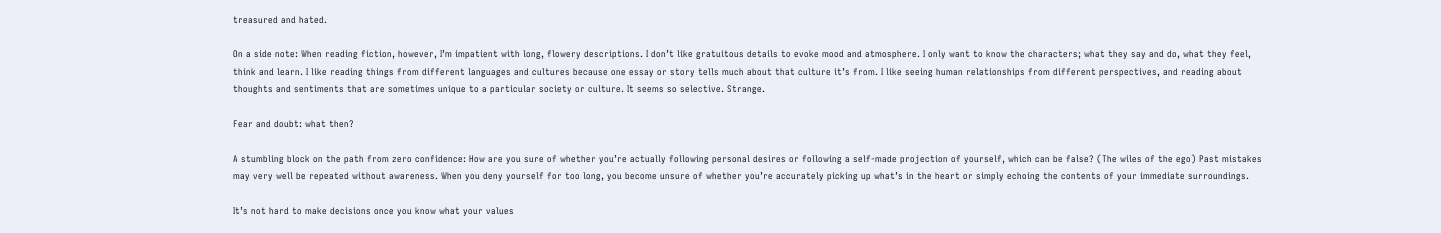treasured and hated.

On a side note: When reading fiction, however, I’m impatient with long, flowery descriptions. I don’t like gratuitous details to evoke mood and atmosphere. I only want to know the characters; what they say and do, what they feel, think and learn. I like reading things from different languages and cultures because one essay or story tells much about that culture it’s from. I like seeing human relationships from different perspectives, and reading about thoughts and sentiments that are sometimes unique to a particular society or culture. It seems so selective. Strange.

Fear and doubt: what then?

A stumbling block on the path from zero confidence: How are you sure of whether you’re actually following personal desires or following a self-made projection of yourself, which can be false? (The wiles of the ego) Past mistakes may very well be repeated without awareness. When you deny yourself for too long, you become unsure of whether you’re accurately picking up what’s in the heart or simply echoing the contents of your immediate surroundings.

It’s not hard to make decisions once you know what your values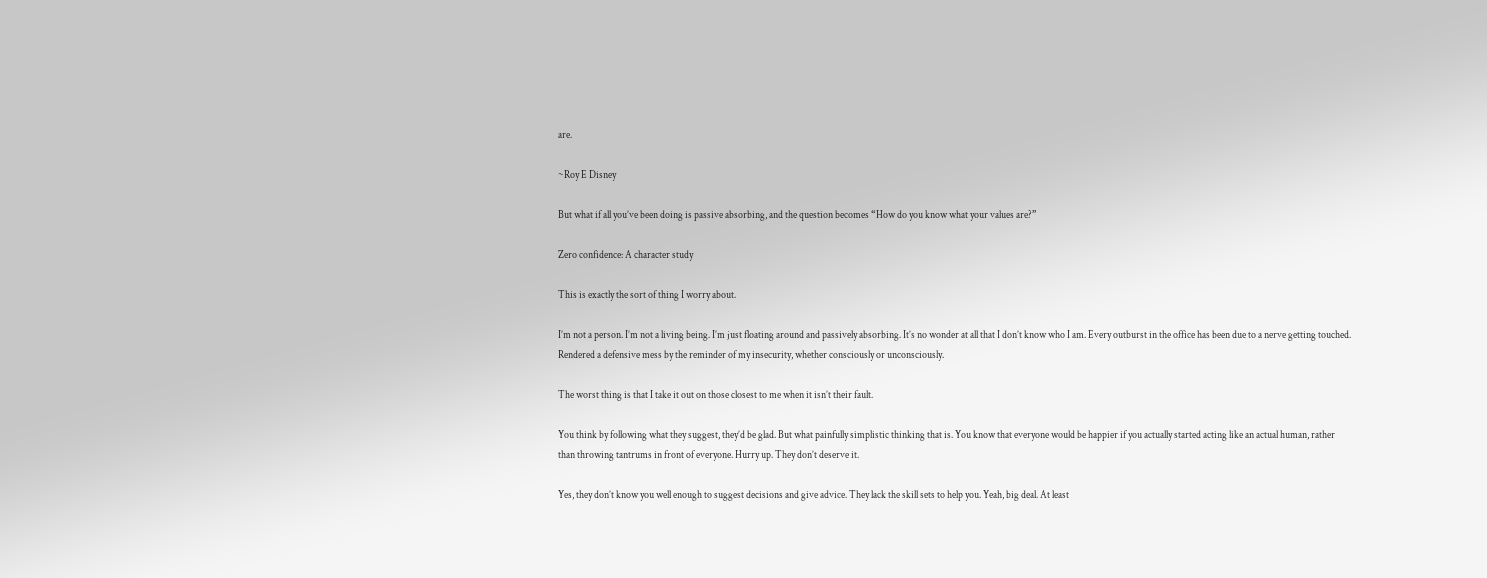are.

~Roy E Disney

But what if all you’ve been doing is passive absorbing, and the question becomes “How do you know what your values are?”

Zero confidence: A character study

This is exactly the sort of thing I worry about.

I’m not a person. I’m not a living being. I’m just floating around and passively absorbing. It’s no wonder at all that I don’t know who I am. Every outburst in the office has been due to a nerve getting touched. Rendered a defensive mess by the reminder of my insecurity, whether consciously or unconsciously.

The worst thing is that I take it out on those closest to me when it isn’t their fault.

You think by following what they suggest, they’d be glad. But what painfully simplistic thinking that is. You know that everyone would be happier if you actually started acting like an actual human, rather than throwing tantrums in front of everyone. Hurry up. They don’t deserve it.

Yes, they don’t know you well enough to suggest decisions and give advice. They lack the skill sets to help you. Yeah, big deal. At least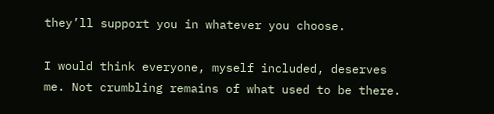they’ll support you in whatever you choose.

I would think everyone, myself included, deserves me. Not crumbling remains of what used to be there.